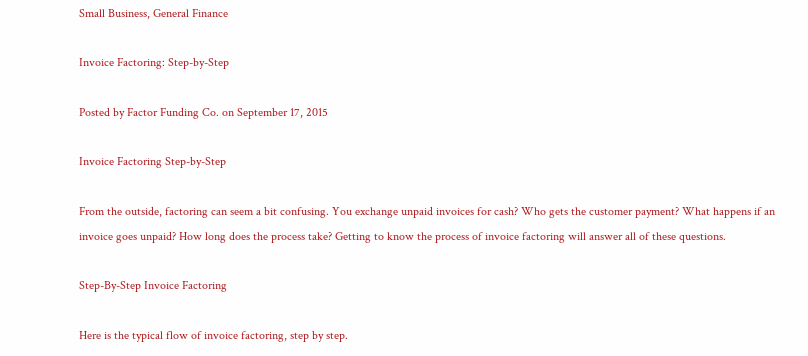Small Business, General Finance

Invoice Factoring: Step-by-Step

Posted by Factor Funding Co. on September 17, 2015

Invoice Factoring Step-by-Step

From the outside, factoring can seem a bit confusing. You exchange unpaid invoices for cash? Who gets the customer payment? What happens if an invoice goes unpaid? How long does the process take? Getting to know the process of invoice factoring will answer all of these questions.

Step-By-Step Invoice Factoring

Here is the typical flow of invoice factoring, step by step.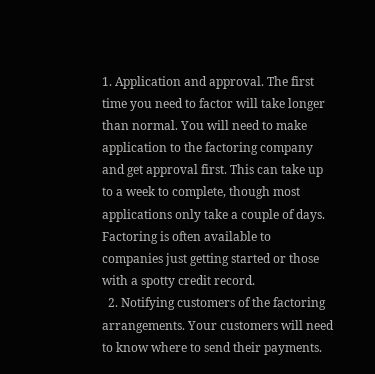1. Application and approval. The first time you need to factor will take longer than normal. You will need to make application to the factoring company and get approval first. This can take up to a week to complete, though most applications only take a couple of days. Factoring is often available to companies just getting started or those with a spotty credit record.
  2. Notifying customers of the factoring arrangements. Your customers will need to know where to send their payments.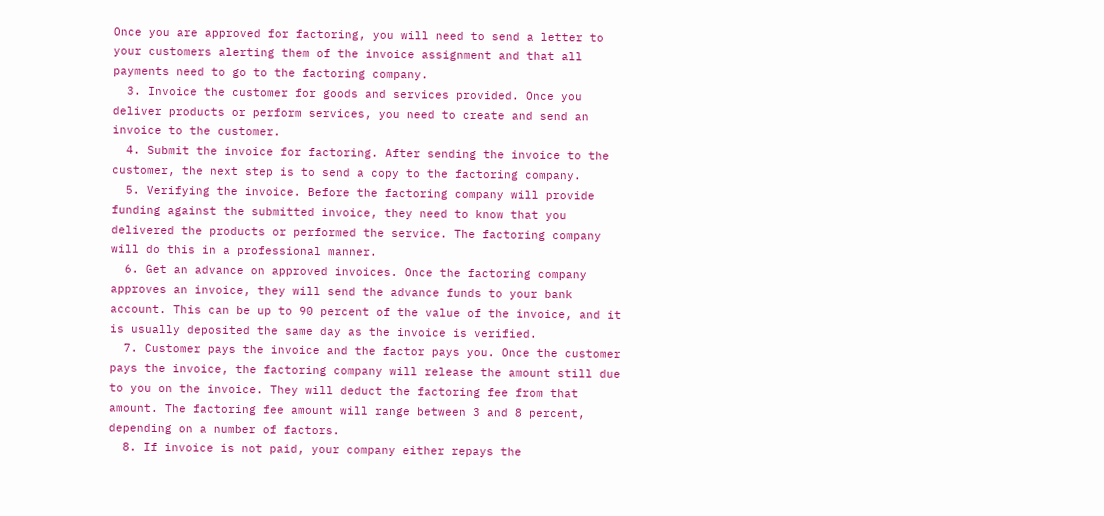Once you are approved for factoring, you will need to send a letter to your customers alerting them of the invoice assignment and that all payments need to go to the factoring company.
  3. Invoice the customer for goods and services provided. Once you deliver products or perform services, you need to create and send an invoice to the customer.
  4. Submit the invoice for factoring. After sending the invoice to the customer, the next step is to send a copy to the factoring company.
  5. Verifying the invoice. Before the factoring company will provide funding against the submitted invoice, they need to know that you delivered the products or performed the service. The factoring company will do this in a professional manner.
  6. Get an advance on approved invoices. Once the factoring company approves an invoice, they will send the advance funds to your bank account. This can be up to 90 percent of the value of the invoice, and it is usually deposited the same day as the invoice is verified.
  7. Customer pays the invoice and the factor pays you. Once the customer pays the invoice, the factoring company will release the amount still due to you on the invoice. They will deduct the factoring fee from that amount. The factoring fee amount will range between 3 and 8 percent, depending on a number of factors.
  8. If invoice is not paid, your company either repays the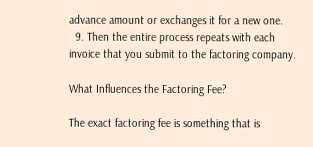advance amount or exchanges it for a new one.
  9. Then the entire process repeats with each invoice that you submit to the factoring company.

What Influences the Factoring Fee?

The exact factoring fee is something that is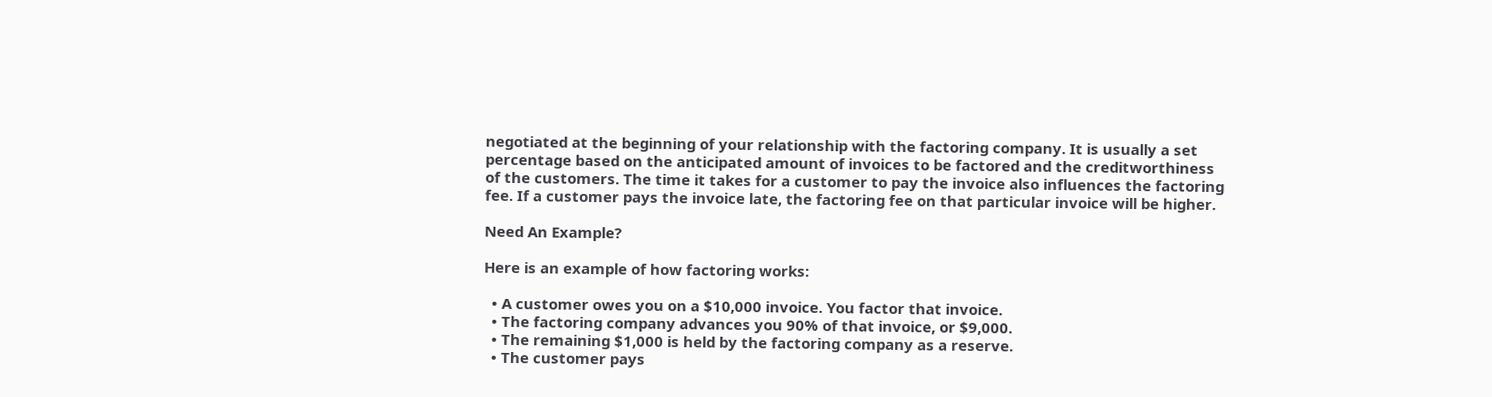negotiated at the beginning of your relationship with the factoring company. It is usually a set percentage based on the anticipated amount of invoices to be factored and the creditworthiness of the customers. The time it takes for a customer to pay the invoice also influences the factoring fee. If a customer pays the invoice late, the factoring fee on that particular invoice will be higher.

Need An Example?

Here is an example of how factoring works:

  • A customer owes you on a $10,000 invoice. You factor that invoice.
  • The factoring company advances you 90% of that invoice, or $9,000.
  • The remaining $1,000 is held by the factoring company as a reserve.
  • The customer pays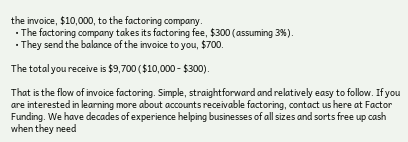the invoice, $10,000, to the factoring company.
  • The factoring company takes its factoring fee, $300 (assuming 3%).
  • They send the balance of the invoice to you, $700.

The total you receive is $9,700 ($10,000 - $300).

That is the flow of invoice factoring. Simple, straightforward and relatively easy to follow. If you are interested in learning more about accounts receivable factoring, contact us here at Factor Funding. We have decades of experience helping businesses of all sizes and sorts free up cash when they need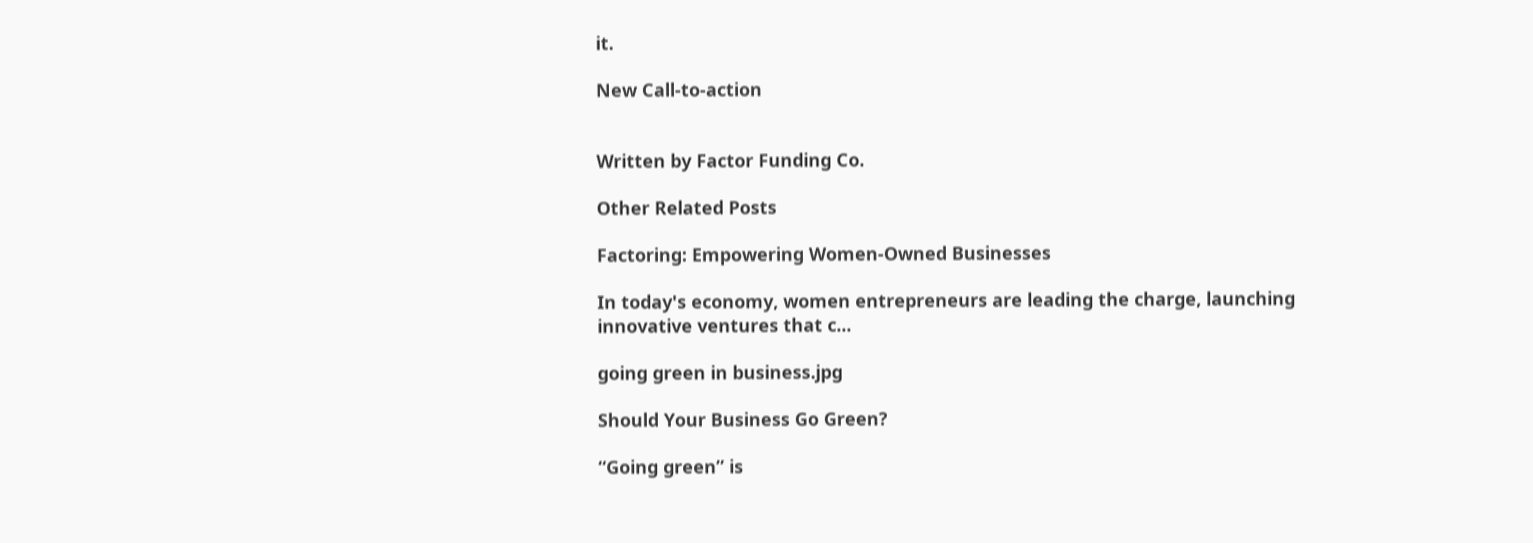it.

New Call-to-action


Written by Factor Funding Co.

Other Related Posts

Factoring: Empowering Women-Owned Businesses

In today's economy, women entrepreneurs are leading the charge, launching innovative ventures that c...

going green in business.jpg

Should Your Business Go Green?

“Going green” is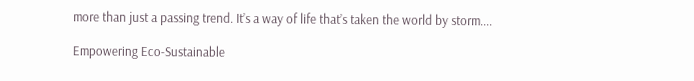more than just a passing trend. It’s a way of life that’s taken the world by storm....

Empowering Eco-Sustainable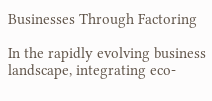Businesses Through Factoring

In the rapidly evolving business landscape, integrating eco-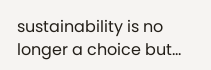sustainability is no longer a choice but...